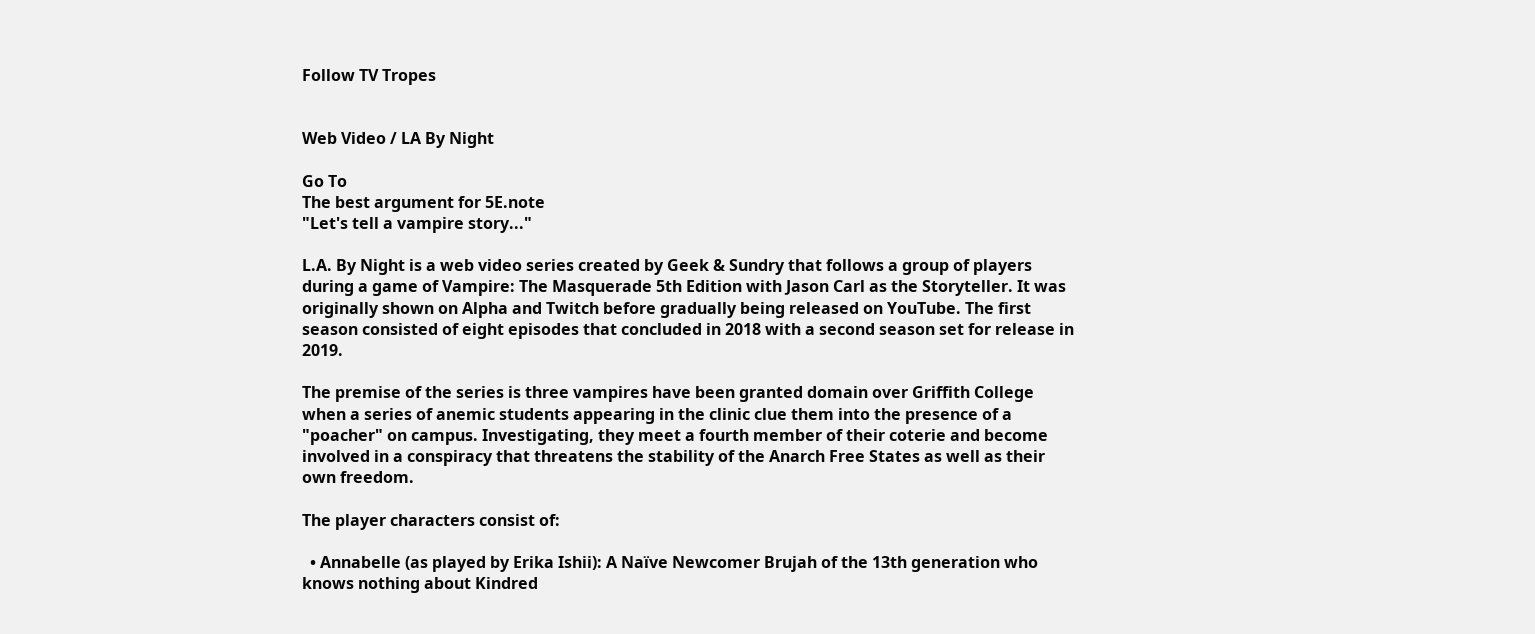Follow TV Tropes


Web Video / LA By Night

Go To
The best argument for 5E.note
"Let's tell a vampire story..."

L.A. By Night is a web video series created by Geek & Sundry that follows a group of players during a game of Vampire: The Masquerade 5th Edition with Jason Carl as the Storyteller. It was originally shown on Alpha and Twitch before gradually being released on YouTube. The first season consisted of eight episodes that concluded in 2018 with a second season set for release in 2019.

The premise of the series is three vampires have been granted domain over Griffith College when a series of anemic students appearing in the clinic clue them into the presence of a "poacher" on campus. Investigating, they meet a fourth member of their coterie and become involved in a conspiracy that threatens the stability of the Anarch Free States as well as their own freedom.

The player characters consist of:

  • Annabelle (as played by Erika Ishii): A Naïve Newcomer Brujah of the 13th generation who knows nothing about Kindred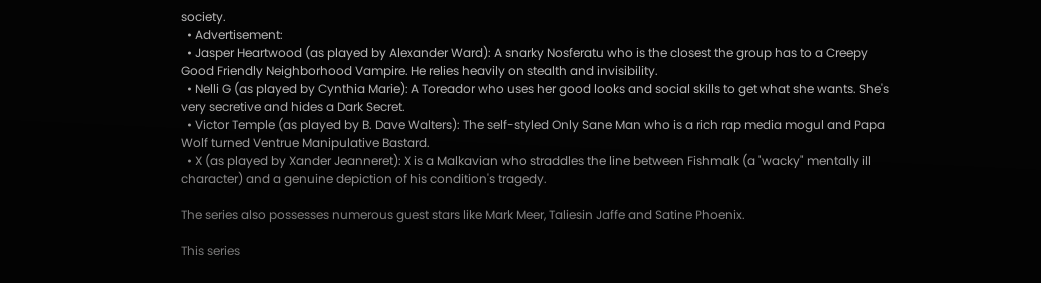society.
  • Advertisement:
  • Jasper Heartwood (as played by Alexander Ward): A snarky Nosferatu who is the closest the group has to a Creepy Good Friendly Neighborhood Vampire. He relies heavily on stealth and invisibility.
  • Nelli G (as played by Cynthia Marie): A Toreador who uses her good looks and social skills to get what she wants. She's very secretive and hides a Dark Secret.
  • Victor Temple (as played by B. Dave Walters): The self-styled Only Sane Man who is a rich rap media mogul and Papa Wolf turned Ventrue Manipulative Bastard.
  • X (as played by Xander Jeanneret): X is a Malkavian who straddles the line between Fishmalk (a "wacky" mentally ill character) and a genuine depiction of his condition's tragedy.

The series also possesses numerous guest stars like Mark Meer, Taliesin Jaffe and Satine Phoenix.

This series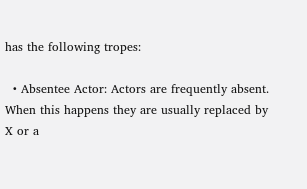has the following tropes:

  • Absentee Actor: Actors are frequently absent. When this happens they are usually replaced by X or a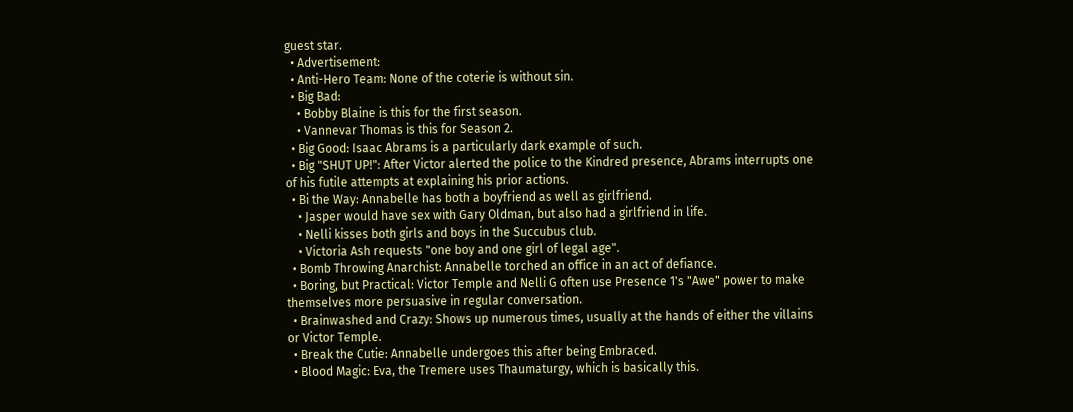guest star.
  • Advertisement:
  • Anti-Hero Team: None of the coterie is without sin.
  • Big Bad:
    • Bobby Blaine is this for the first season.
    • Vannevar Thomas is this for Season 2.
  • Big Good: Isaac Abrams is a particularly dark example of such.
  • Big "SHUT UP!": After Victor alerted the police to the Kindred presence, Abrams interrupts one of his futile attempts at explaining his prior actions.
  • Bi the Way: Annabelle has both a boyfriend as well as girlfriend.
    • Jasper would have sex with Gary Oldman, but also had a girlfriend in life.
    • Nelli kisses both girls and boys in the Succubus club.
    • Victoria Ash requests "one boy and one girl of legal age".
  • Bomb Throwing Anarchist: Annabelle torched an office in an act of defiance.
  • Boring, but Practical: Victor Temple and Nelli G often use Presence 1's "Awe" power to make themselves more persuasive in regular conversation.
  • Brainwashed and Crazy: Shows up numerous times, usually at the hands of either the villains or Victor Temple.
  • Break the Cutie: Annabelle undergoes this after being Embraced.
  • Blood Magic: Eva, the Tremere uses Thaumaturgy, which is basically this.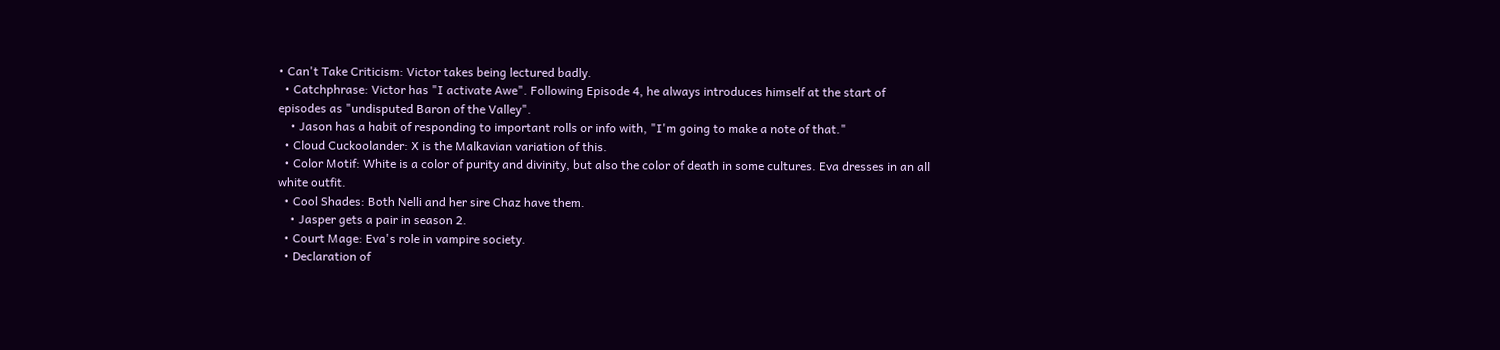• Can't Take Criticism: Victor takes being lectured badly.
  • Catchphrase: Victor has "I activate Awe". Following Episode 4, he always introduces himself at the start of episodes as "undisputed Baron of the Valley".
    • Jason has a habit of responding to important rolls or info with, "I'm going to make a note of that."
  • Cloud Cuckoolander: X is the Malkavian variation of this.
  • Color Motif: White is a color of purity and divinity, but also the color of death in some cultures. Eva dresses in an all white outfit.
  • Cool Shades: Both Nelli and her sire Chaz have them.
    • Jasper gets a pair in season 2.
  • Court Mage: Eva's role in vampire society.
  • Declaration of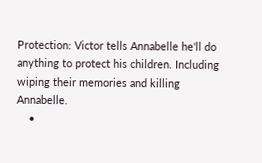Protection: Victor tells Annabelle he'll do anything to protect his children. Including wiping their memories and killing Annabelle.
    •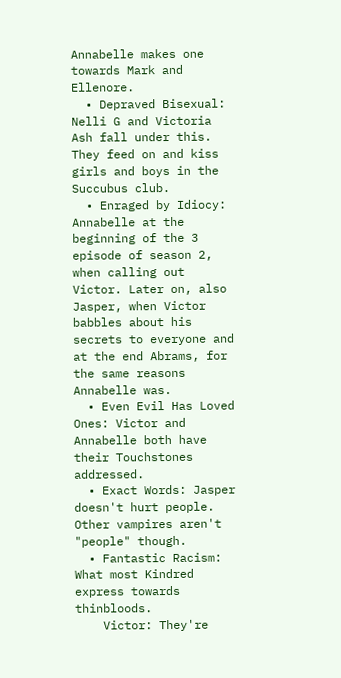Annabelle makes one towards Mark and Ellenore.
  • Depraved Bisexual: Nelli G and Victoria Ash fall under this. They feed on and kiss girls and boys in the Succubus club.
  • Enraged by Idiocy: Annabelle at the beginning of the 3 episode of season 2, when calling out Victor. Later on, also Jasper, when Victor babbles about his secrets to everyone and at the end Abrams, for the same reasons Annabelle was.
  • Even Evil Has Loved Ones: Victor and Annabelle both have their Touchstones addressed.
  • Exact Words: Jasper doesn't hurt people. Other vampires aren't "people" though.
  • Fantastic Racism: What most Kindred express towards thinbloods.
    Victor: They're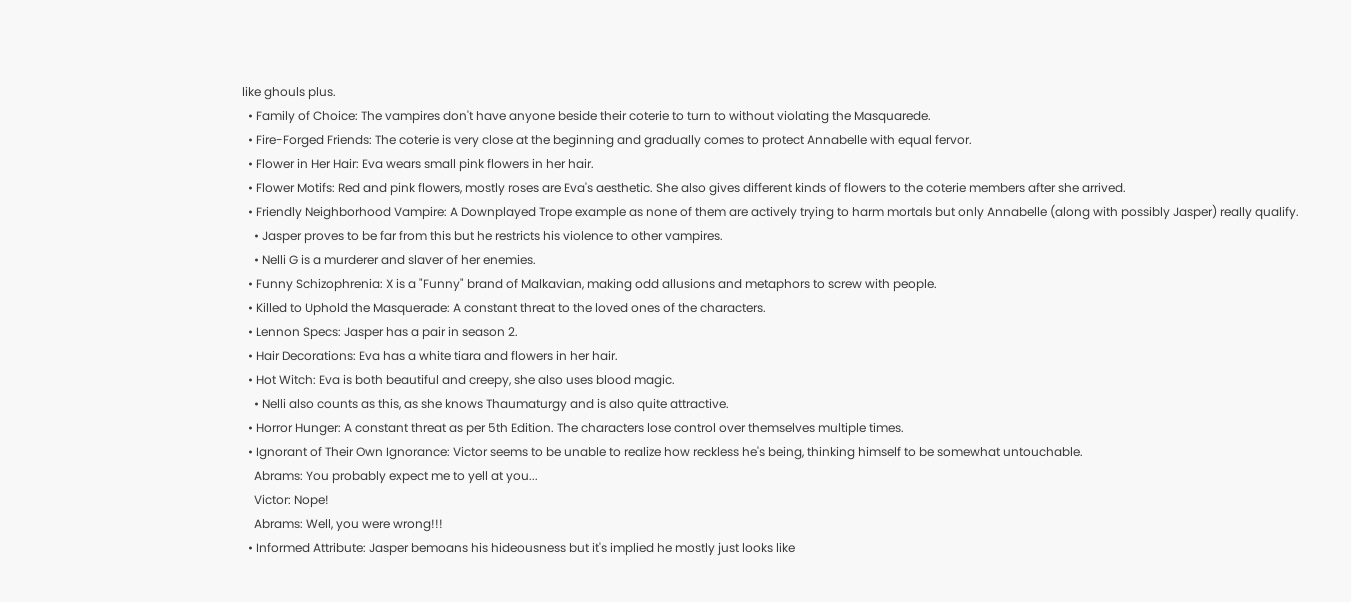like ghouls plus.
  • Family of Choice: The vampires don't have anyone beside their coterie to turn to without violating the Masquarede.
  • Fire-Forged Friends: The coterie is very close at the beginning and gradually comes to protect Annabelle with equal fervor.
  • Flower in Her Hair: Eva wears small pink flowers in her hair.
  • Flower Motifs: Red and pink flowers, mostly roses are Eva's aesthetic. She also gives different kinds of flowers to the coterie members after she arrived.
  • Friendly Neighborhood Vampire: A Downplayed Trope example as none of them are actively trying to harm mortals but only Annabelle (along with possibly Jasper) really qualify.
    • Jasper proves to be far from this but he restricts his violence to other vampires.
    • Nelli G is a murderer and slaver of her enemies.
  • Funny Schizophrenia: X is a "Funny" brand of Malkavian, making odd allusions and metaphors to screw with people.
  • Killed to Uphold the Masquerade: A constant threat to the loved ones of the characters.
  • Lennon Specs: Jasper has a pair in season 2.
  • Hair Decorations: Eva has a white tiara and flowers in her hair.
  • Hot Witch: Eva is both beautiful and creepy, she also uses blood magic.
    • Nelli also counts as this, as she knows Thaumaturgy and is also quite attractive.
  • Horror Hunger: A constant threat as per 5th Edition. The characters lose control over themselves multiple times.
  • Ignorant of Their Own Ignorance: Victor seems to be unable to realize how reckless he's being, thinking himself to be somewhat untouchable.
    Abrams: You probably expect me to yell at you...
    Victor: Nope!
    Abrams: Well, you were wrong!!!
  • Informed Attribute: Jasper bemoans his hideousness but it's implied he mostly just looks like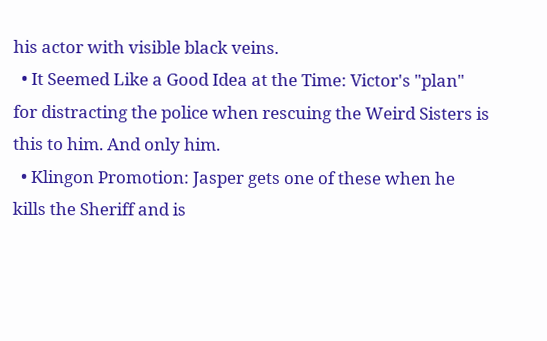his actor with visible black veins.
  • It Seemed Like a Good Idea at the Time: Victor's "plan" for distracting the police when rescuing the Weird Sisters is this to him. And only him.
  • Klingon Promotion: Jasper gets one of these when he kills the Sheriff and is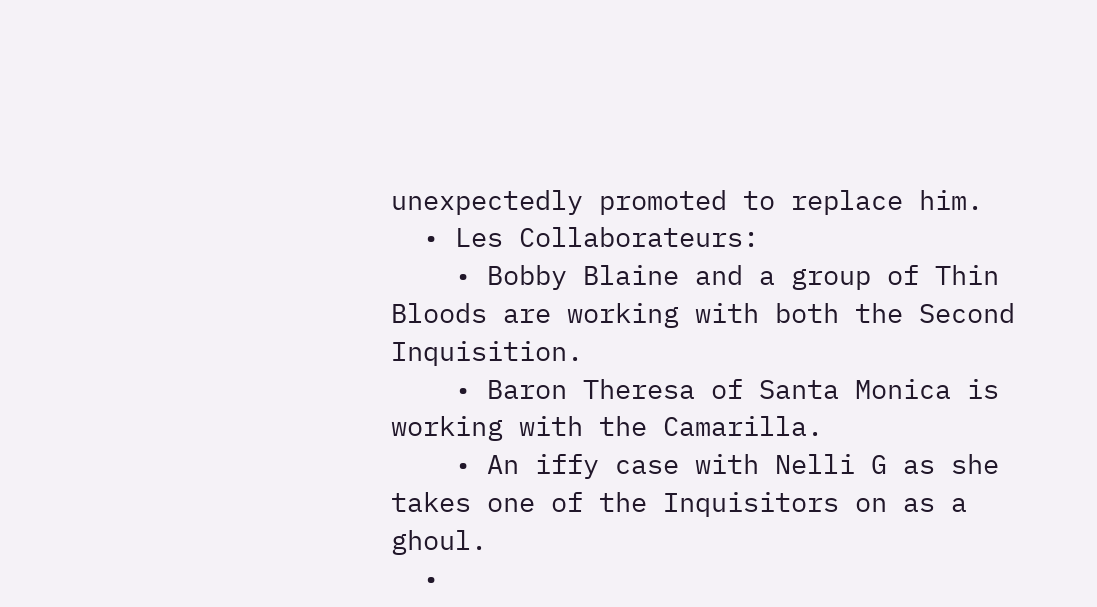unexpectedly promoted to replace him.
  • Les Collaborateurs:
    • Bobby Blaine and a group of Thin Bloods are working with both the Second Inquisition.
    • Baron Theresa of Santa Monica is working with the Camarilla.
    • An iffy case with Nelli G as she takes one of the Inquisitors on as a ghoul.
  •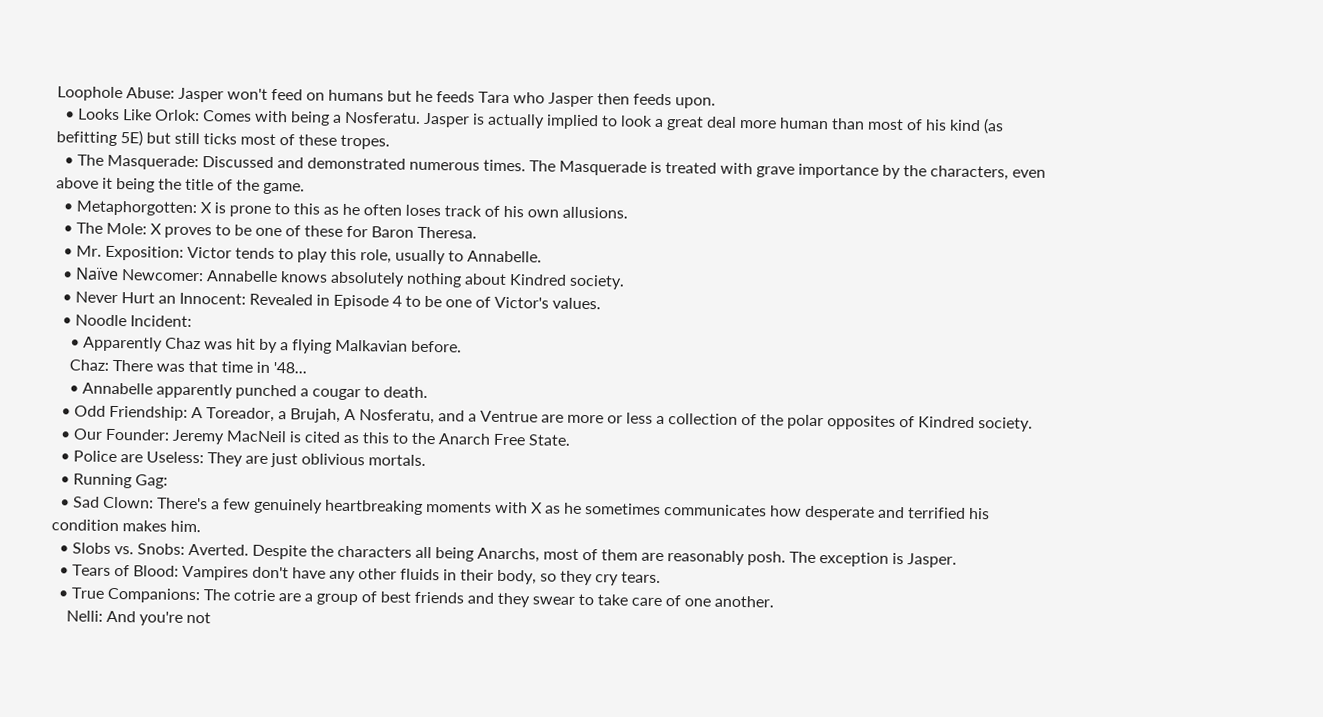Loophole Abuse: Jasper won't feed on humans but he feeds Tara who Jasper then feeds upon.
  • Looks Like Orlok: Comes with being a Nosferatu. Jasper is actually implied to look a great deal more human than most of his kind (as befitting 5E) but still ticks most of these tropes.
  • The Masquerade: Discussed and demonstrated numerous times. The Masquerade is treated with grave importance by the characters, even above it being the title of the game.
  • Metaphorgotten: X is prone to this as he often loses track of his own allusions.
  • The Mole: X proves to be one of these for Baron Theresa.
  • Mr. Exposition: Victor tends to play this role, usually to Annabelle.
  • Naïve Newcomer: Annabelle knows absolutely nothing about Kindred society.
  • Never Hurt an Innocent: Revealed in Episode 4 to be one of Victor's values.
  • Noodle Incident:
    • Apparently Chaz was hit by a flying Malkavian before.
    Chaz: There was that time in '48...
    • Annabelle apparently punched a cougar to death.
  • Odd Friendship: A Toreador, a Brujah, A Nosferatu, and a Ventrue are more or less a collection of the polar opposites of Kindred society.
  • Our Founder: Jeremy MacNeil is cited as this to the Anarch Free State.
  • Police are Useless: They are just oblivious mortals.
  • Running Gag:
  • Sad Clown: There's a few genuinely heartbreaking moments with X as he sometimes communicates how desperate and terrified his condition makes him.
  • Slobs vs. Snobs: Averted. Despite the characters all being Anarchs, most of them are reasonably posh. The exception is Jasper.
  • Tears of Blood: Vampires don't have any other fluids in their body, so they cry tears.
  • True Companions: The cotrie are a group of best friends and they swear to take care of one another.
    Nelli: And you're not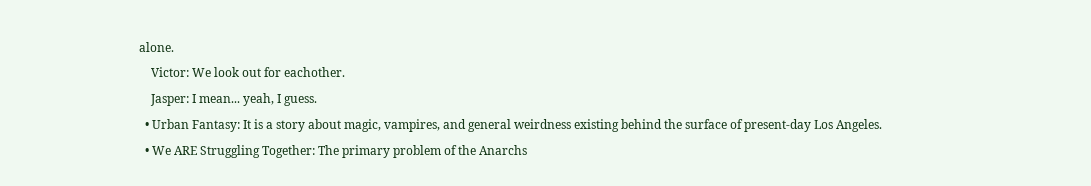alone.
    Victor: We look out for eachother.
    Jasper: I mean... yeah, I guess.
  • Urban Fantasy: It is a story about magic, vampires, and general weirdness existing behind the surface of present-day Los Angeles.
  • We ARE Struggling Together: The primary problem of the Anarchs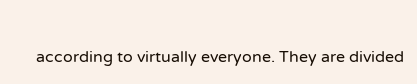according to virtually everyone. They are divided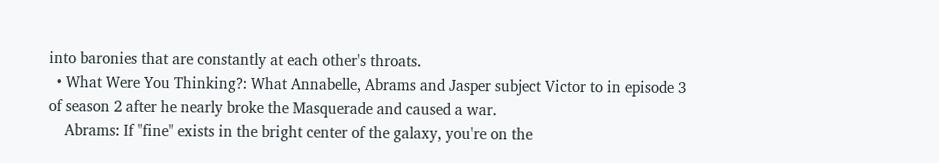into baronies that are constantly at each other's throats.
  • What Were You Thinking?: What Annabelle, Abrams and Jasper subject Victor to in episode 3 of season 2 after he nearly broke the Masquerade and caused a war.
    Abrams: If "fine" exists in the bright center of the galaxy, you're on the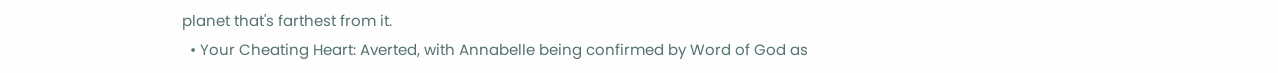planet that's farthest from it.
  • Your Cheating Heart: Averted, with Annabelle being confirmed by Word of God as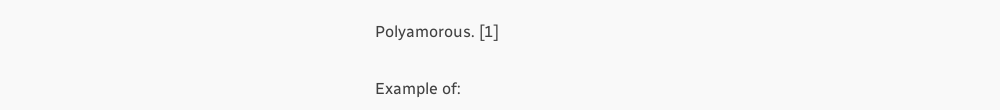Polyamorous. [1]


Example of: